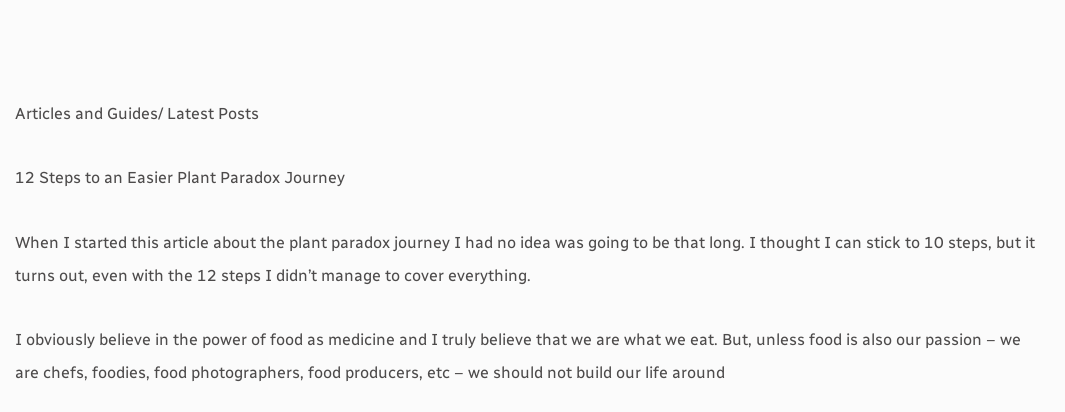Articles and Guides/ Latest Posts

12 Steps to an Easier Plant Paradox Journey

When I started this article about the plant paradox journey I had no idea was going to be that long. I thought I can stick to 10 steps, but it turns out, even with the 12 steps I didn’t manage to cover everything.

I obviously believe in the power of food as medicine and I truly believe that we are what we eat. But, unless food is also our passion – we are chefs, foodies, food photographers, food producers, etc – we should not build our life around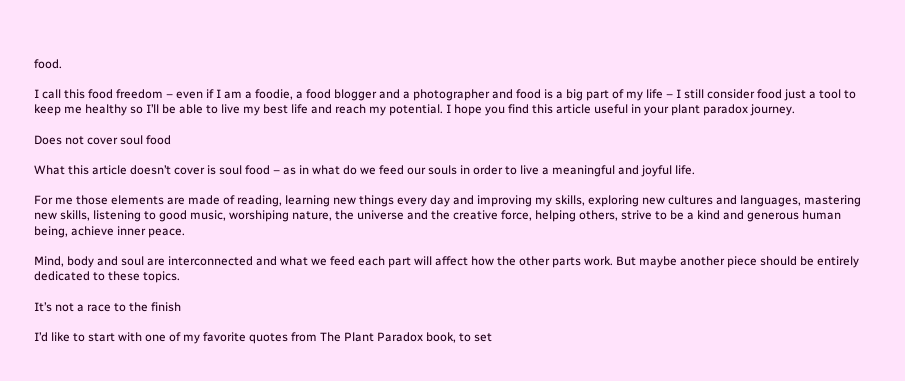food.

I call this food freedom – even if I am a foodie, a food blogger and a photographer and food is a big part of my life – I still consider food just a tool to keep me healthy so I’ll be able to live my best life and reach my potential. I hope you find this article useful in your plant paradox journey.

Does not cover soul food

What this article doesn’t cover is soul food – as in what do we feed our souls in order to live a meaningful and joyful life.

For me those elements are made of reading, learning new things every day and improving my skills, exploring new cultures and languages, mastering new skills, listening to good music, worshiping nature, the universe and the creative force, helping others, strive to be a kind and generous human being, achieve inner peace.

Mind, body and soul are interconnected and what we feed each part will affect how the other parts work. But maybe another piece should be entirely dedicated to these topics.

It’s not a race to the finish

I’d like to start with one of my favorite quotes from The Plant Paradox book, to set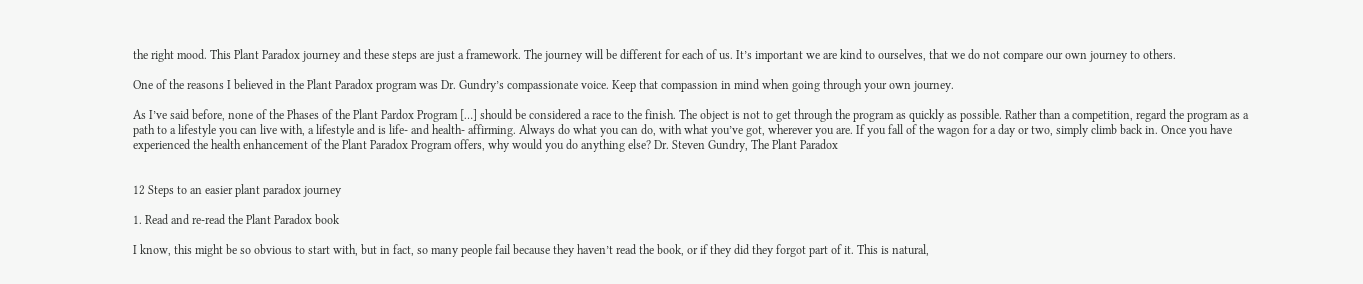the right mood. This Plant Paradox journey and these steps are just a framework. The journey will be different for each of us. It’s important we are kind to ourselves, that we do not compare our own journey to others.

One of the reasons I believed in the Plant Paradox program was Dr. Gundry’s compassionate voice. Keep that compassion in mind when going through your own journey.

As I’ve said before, none of the Phases of the Plant Pardox Program […] should be considered a race to the finish. The object is not to get through the program as quickly as possible. Rather than a competition, regard the program as a path to a lifestyle you can live with, a lifestyle and is life- and health- affirming. Always do what you can do, with what you’ve got, wherever you are. If you fall of the wagon for a day or two, simply climb back in. Once you have experienced the health enhancement of the Plant Paradox Program offers, why would you do anything else? Dr. Steven Gundry, The Plant Paradox


12 Steps to an easier plant paradox journey

1. Read and re-read the Plant Paradox book

I know, this might be so obvious to start with, but in fact, so many people fail because they haven’t read the book, or if they did they forgot part of it. This is natural,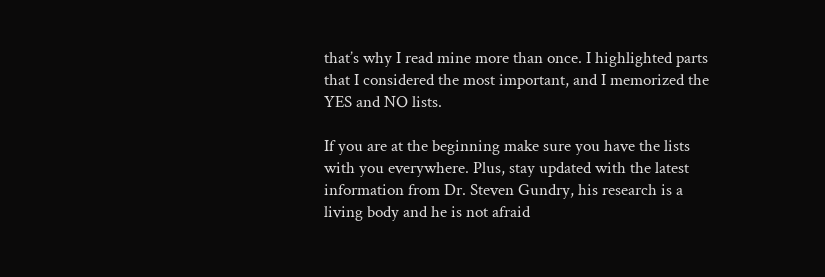that’s why I read mine more than once. I highlighted parts that I considered the most important, and I memorized the YES and NO lists.

If you are at the beginning make sure you have the lists with you everywhere. Plus, stay updated with the latest information from Dr. Steven Gundry, his research is a living body and he is not afraid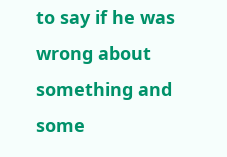to say if he was wrong about something and some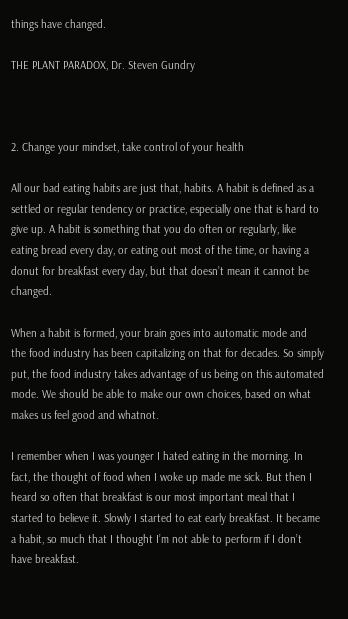things have changed.

THE PLANT PARADOX, Dr. Steven Gundry



2. Change your mindset, take control of your health

All our bad eating habits are just that, habits. A habit is defined as a settled or regular tendency or practice, especially one that is hard to give up. A habit is something that you do often or regularly, like eating bread every day, or eating out most of the time, or having a donut for breakfast every day, but that doesn’t mean it cannot be changed.

When a habit is formed, your brain goes into automatic mode and the food industry has been capitalizing on that for decades. So simply put, the food industry takes advantage of us being on this automated mode. We should be able to make our own choices, based on what makes us feel good and whatnot.

I remember when I was younger I hated eating in the morning. In fact, the thought of food when I woke up made me sick. But then I heard so often that breakfast is our most important meal that I started to believe it. Slowly I started to eat early breakfast. It became a habit, so much that I thought I’m not able to perform if I don’t have breakfast.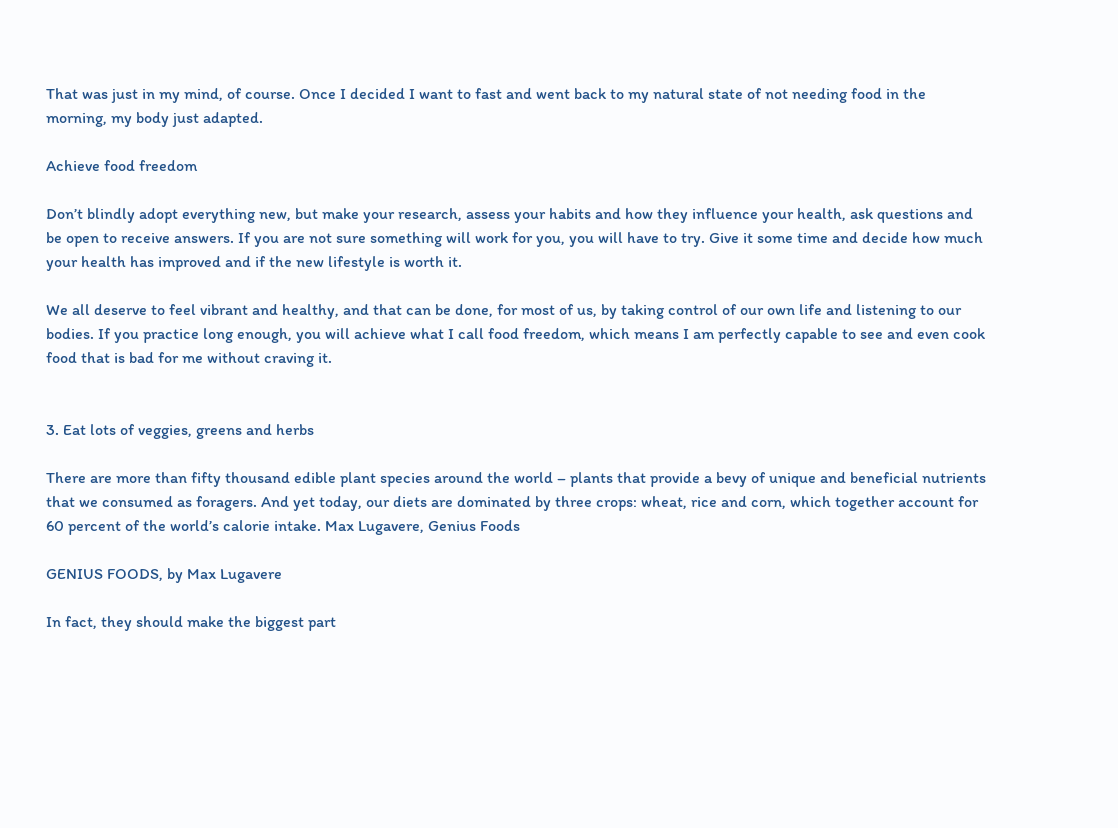That was just in my mind, of course. Once I decided I want to fast and went back to my natural state of not needing food in the morning, my body just adapted.

Achieve food freedom

Don’t blindly adopt everything new, but make your research, assess your habits and how they influence your health, ask questions and be open to receive answers. If you are not sure something will work for you, you will have to try. Give it some time and decide how much your health has improved and if the new lifestyle is worth it.

We all deserve to feel vibrant and healthy, and that can be done, for most of us, by taking control of our own life and listening to our bodies. If you practice long enough, you will achieve what I call food freedom, which means I am perfectly capable to see and even cook food that is bad for me without craving it.


3. Eat lots of veggies, greens and herbs

There are more than fifty thousand edible plant species around the world – plants that provide a bevy of unique and beneficial nutrients that we consumed as foragers. And yet today, our diets are dominated by three crops: wheat, rice and corn, which together account for 60 percent of the world’s calorie intake. Max Lugavere, Genius Foods

GENIUS FOODS, by Max Lugavere

In fact, they should make the biggest part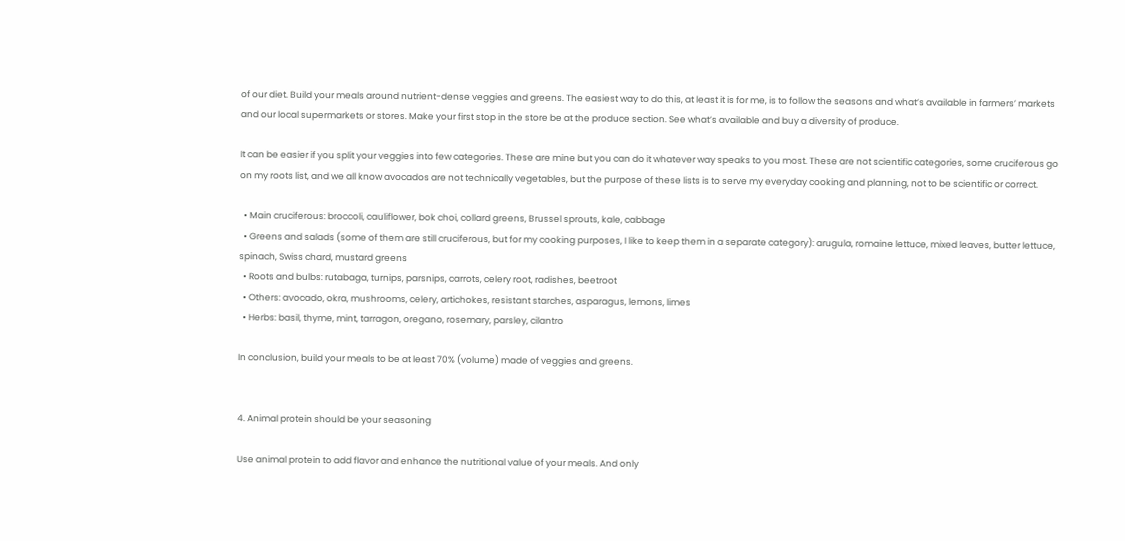of our diet. Build your meals around nutrient-dense veggies and greens. The easiest way to do this, at least it is for me, is to follow the seasons and what’s available in farmers’ markets and our local supermarkets or stores. Make your first stop in the store be at the produce section. See what’s available and buy a diversity of produce.

It can be easier if you split your veggies into few categories. These are mine but you can do it whatever way speaks to you most. These are not scientific categories, some cruciferous go on my roots list, and we all know avocados are not technically vegetables, but the purpose of these lists is to serve my everyday cooking and planning, not to be scientific or correct.

  • Main cruciferous: broccoli, cauliflower, bok choi, collard greens, Brussel sprouts, kale, cabbage
  • Greens and salads (some of them are still cruciferous, but for my cooking purposes, I like to keep them in a separate category): arugula, romaine lettuce, mixed leaves, butter lettuce, spinach, Swiss chard, mustard greens
  • Roots and bulbs: rutabaga, turnips, parsnips, carrots, celery root, radishes, beetroot
  • Others: avocado, okra, mushrooms, celery, artichokes, resistant starches, asparagus, lemons, limes
  • Herbs: basil, thyme, mint, tarragon, oregano, rosemary, parsley, cilantro

In conclusion, build your meals to be at least 70% (volume) made of veggies and greens.


4. Animal protein should be your seasoning

Use animal protein to add flavor and enhance the nutritional value of your meals. And only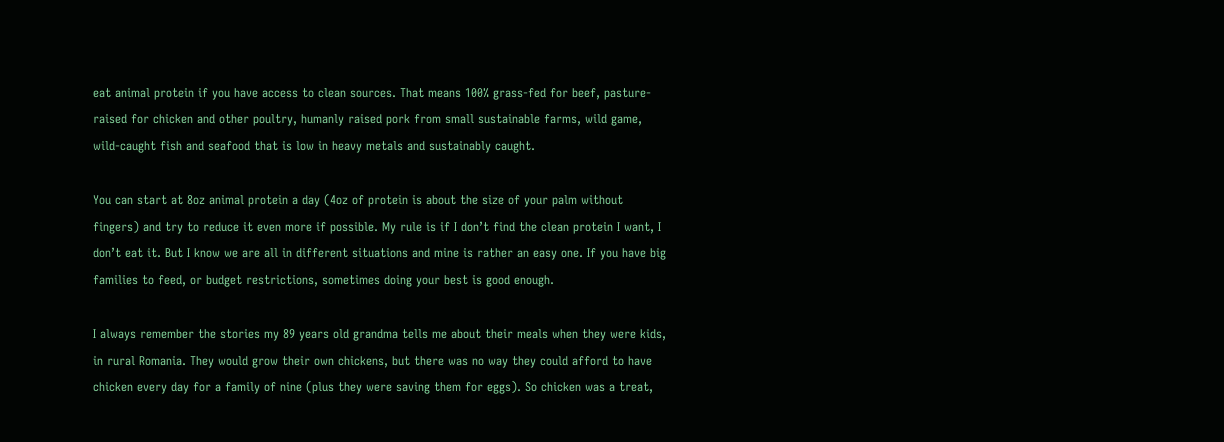eat animal protein if you have access to clean sources. That means 100% grass-fed for beef, pasture-raised for chicken and other poultry, humanly raised pork from small sustainable farms, wild game, wild-caught fish and seafood that is low in heavy metals and sustainably caught.

You can start at 8oz animal protein a day (4oz of protein is about the size of your palm without fingers) and try to reduce it even more if possible. My rule is if I don’t find the clean protein I want, I don’t eat it. But I know we are all in different situations and mine is rather an easy one. If you have big families to feed, or budget restrictions, sometimes doing your best is good enough.

I always remember the stories my 89 years old grandma tells me about their meals when they were kids, in rural Romania. They would grow their own chickens, but there was no way they could afford to have chicken every day for a family of nine (plus they were saving them for eggs). So chicken was a treat,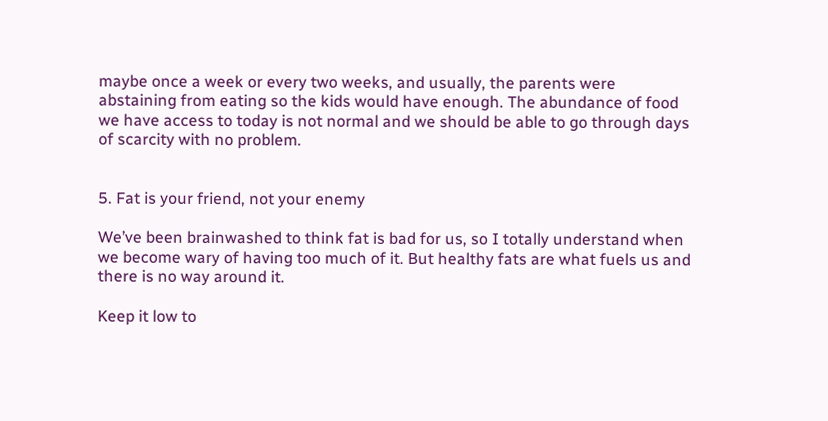maybe once a week or every two weeks, and usually, the parents were abstaining from eating so the kids would have enough. The abundance of food we have access to today is not normal and we should be able to go through days of scarcity with no problem.


5. Fat is your friend, not your enemy

We’ve been brainwashed to think fat is bad for us, so I totally understand when we become wary of having too much of it. But healthy fats are what fuels us and there is no way around it.

Keep it low to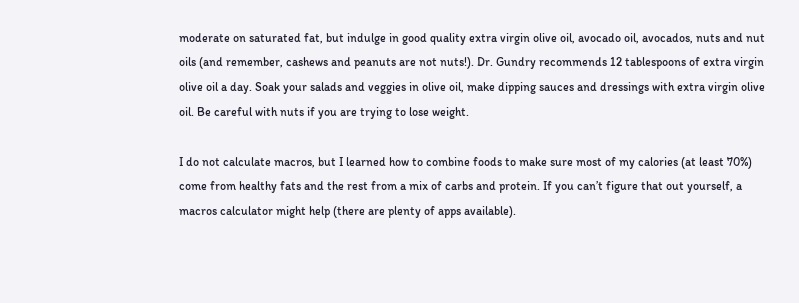moderate on saturated fat, but indulge in good quality extra virgin olive oil, avocado oil, avocados, nuts and nut oils (and remember, cashews and peanuts are not nuts!). Dr. Gundry recommends 12 tablespoons of extra virgin olive oil a day. Soak your salads and veggies in olive oil, make dipping sauces and dressings with extra virgin olive oil. Be careful with nuts if you are trying to lose weight.

I do not calculate macros, but I learned how to combine foods to make sure most of my calories (at least 70%) come from healthy fats and the rest from a mix of carbs and protein. If you can’t figure that out yourself, a macros calculator might help (there are plenty of apps available).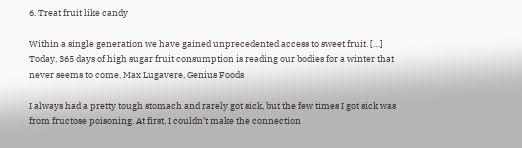6. Treat fruit like candy

Within a single generation we have gained unprecedented access to sweet fruit. […] Today, 365 days of high sugar fruit consumption is reading our bodies for a winter that never seems to come. Max Lugavere, Genius Foods

I always had a pretty tough stomach and rarely got sick, but the few times I got sick was from fructose poisoning. At first, I couldn’t make the connection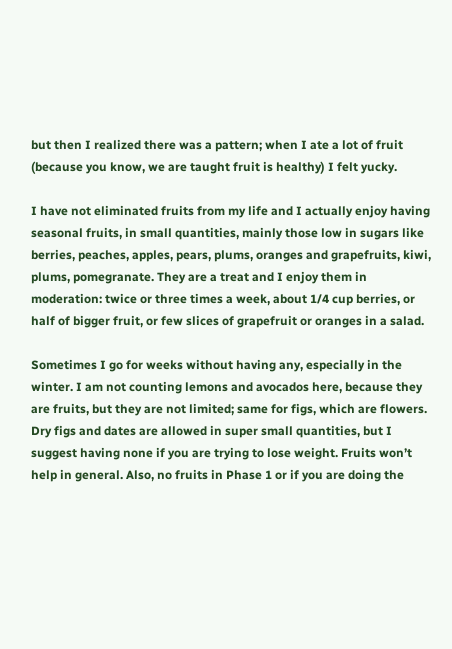but then I realized there was a pattern; when I ate a lot of fruit (because you know, we are taught fruit is healthy) I felt yucky.

I have not eliminated fruits from my life and I actually enjoy having seasonal fruits, in small quantities, mainly those low in sugars like berries, peaches, apples, pears, plums, oranges and grapefruits, kiwi, plums, pomegranate. They are a treat and I enjoy them in moderation: twice or three times a week, about 1/4 cup berries, or half of bigger fruit, or few slices of grapefruit or oranges in a salad.

Sometimes I go for weeks without having any, especially in the winter. I am not counting lemons and avocados here, because they are fruits, but they are not limited; same for figs, which are flowers. Dry figs and dates are allowed in super small quantities, but I suggest having none if you are trying to lose weight. Fruits won’t help in general. Also, no fruits in Phase 1 or if you are doing the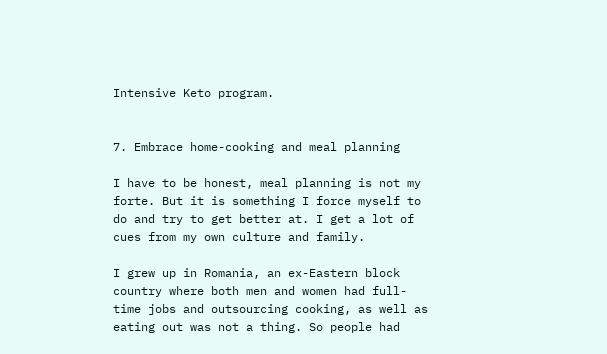Intensive Keto program.


7. Embrace home-cooking and meal planning

I have to be honest, meal planning is not my forte. But it is something I force myself to do and try to get better at. I get a lot of cues from my own culture and family.

I grew up in Romania, an ex-Eastern block country where both men and women had full-time jobs and outsourcing cooking, as well as eating out was not a thing. So people had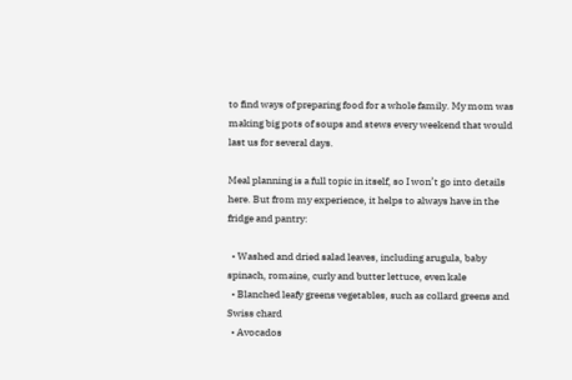to find ways of preparing food for a whole family. My mom was making big pots of soups and stews every weekend that would last us for several days.

Meal planning is a full topic in itself, so I won’t go into details here. But from my experience, it helps to always have in the fridge and pantry:

  • Washed and dried salad leaves, including arugula, baby spinach, romaine, curly and butter lettuce, even kale
  • Blanched leafy greens vegetables, such as collard greens and Swiss chard
  • Avocados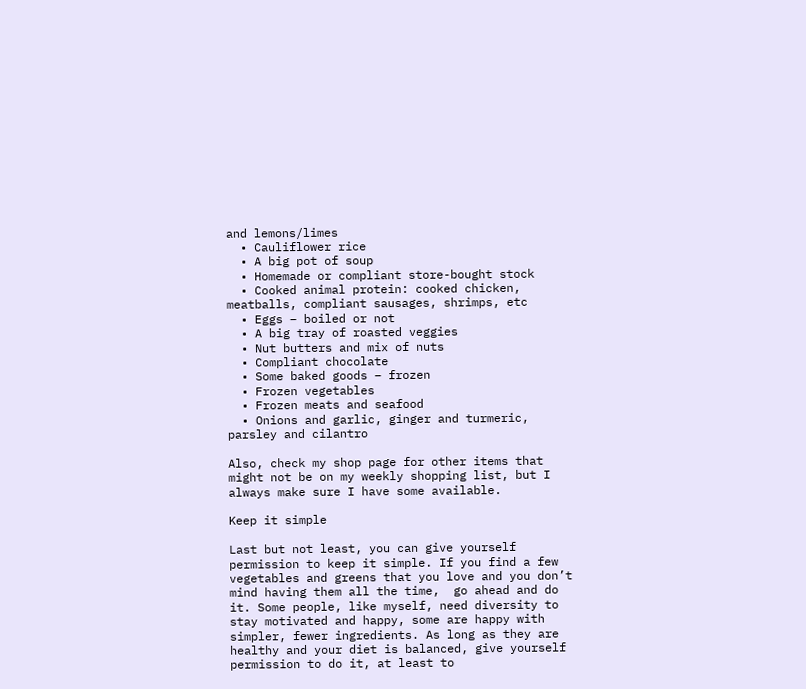and lemons/limes
  • Cauliflower rice
  • A big pot of soup
  • Homemade or compliant store-bought stock
  • Cooked animal protein: cooked chicken, meatballs, compliant sausages, shrimps, etc
  • Eggs – boiled or not
  • A big tray of roasted veggies
  • Nut butters and mix of nuts
  • Compliant chocolate
  • Some baked goods – frozen
  • Frozen vegetables
  • Frozen meats and seafood
  • Onions and garlic, ginger and turmeric, parsley and cilantro

Also, check my shop page for other items that might not be on my weekly shopping list, but I always make sure I have some available.

Keep it simple

Last but not least, you can give yourself permission to keep it simple. If you find a few vegetables and greens that you love and you don’t mind having them all the time,  go ahead and do it. Some people, like myself, need diversity to stay motivated and happy, some are happy with simpler, fewer ingredients. As long as they are healthy and your diet is balanced, give yourself permission to do it, at least to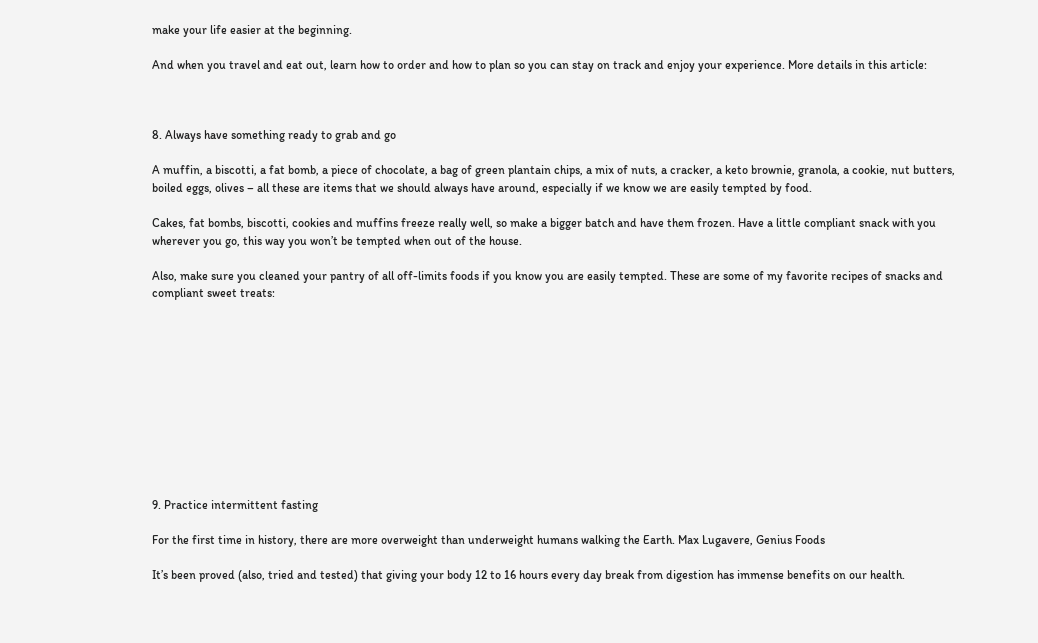make your life easier at the beginning.

And when you travel and eat out, learn how to order and how to plan so you can stay on track and enjoy your experience. More details in this article:



8. Always have something ready to grab and go

A muffin, a biscotti, a fat bomb, a piece of chocolate, a bag of green plantain chips, a mix of nuts, a cracker, a keto brownie, granola, a cookie, nut butters, boiled eggs, olives – all these are items that we should always have around, especially if we know we are easily tempted by food.

Cakes, fat bombs, biscotti, cookies and muffins freeze really well, so make a bigger batch and have them frozen. Have a little compliant snack with you wherever you go, this way you won’t be tempted when out of the house.

Also, make sure you cleaned your pantry of all off-limits foods if you know you are easily tempted. These are some of my favorite recipes of snacks and compliant sweet treats:











9. Practice intermittent fasting

For the first time in history, there are more overweight than underweight humans walking the Earth. Max Lugavere, Genius Foods

It’s been proved (also, tried and tested) that giving your body 12 to 16 hours every day break from digestion has immense benefits on our health.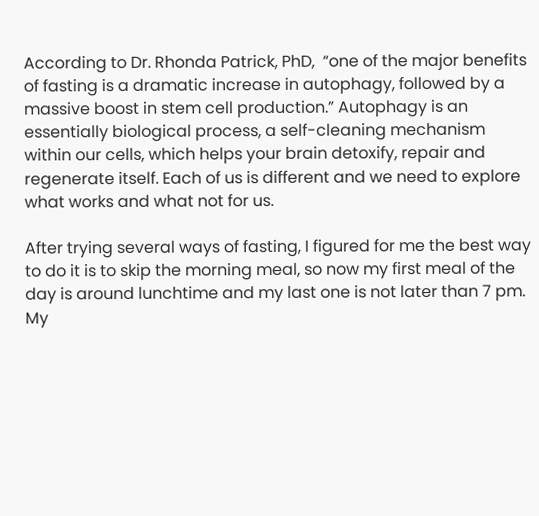According to Dr. Rhonda Patrick, PhD,  “one of the major benefits of fasting is a dramatic increase in autophagy, followed by a massive boost in stem cell production.” Autophagy is an essentially biological process, a self-cleaning mechanism within our cells, which helps your brain detoxify, repair and regenerate itself. Each of us is different and we need to explore what works and what not for us.

After trying several ways of fasting, I figured for me the best way to do it is to skip the morning meal, so now my first meal of the day is around lunchtime and my last one is not later than 7 pm. My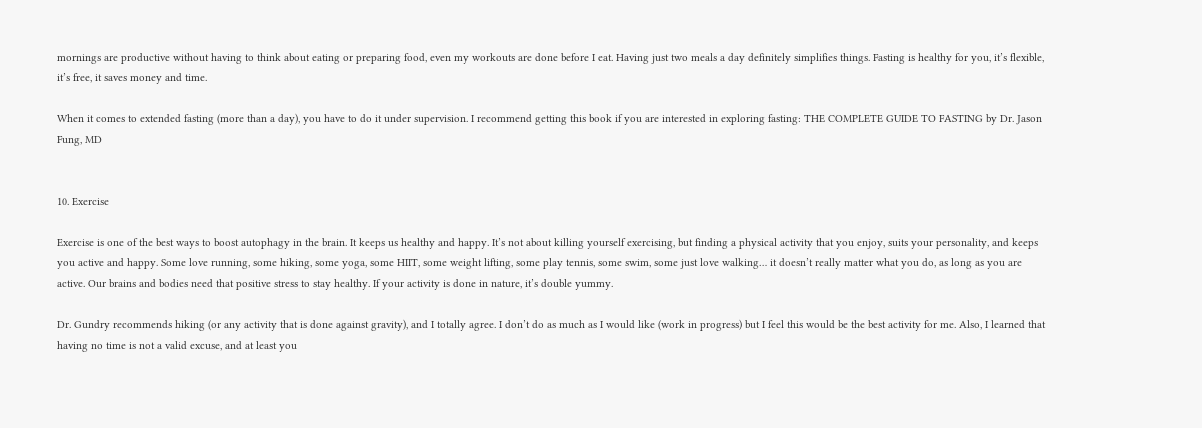mornings are productive without having to think about eating or preparing food, even my workouts are done before I eat. Having just two meals a day definitely simplifies things. Fasting is healthy for you, it’s flexible, it’s free, it saves money and time.

When it comes to extended fasting (more than a day), you have to do it under supervision. I recommend getting this book if you are interested in exploring fasting: THE COMPLETE GUIDE TO FASTING by Dr. Jason Fung, MD


10. Exercise

Exercise is one of the best ways to boost autophagy in the brain. It keeps us healthy and happy. It’s not about killing yourself exercising, but finding a physical activity that you enjoy, suits your personality, and keeps you active and happy. Some love running, some hiking, some yoga, some HIIT, some weight lifting, some play tennis, some swim, some just love walking… it doesn’t really matter what you do, as long as you are active. Our brains and bodies need that positive stress to stay healthy. If your activity is done in nature, it’s double yummy.

Dr. Gundry recommends hiking (or any activity that is done against gravity), and I totally agree. I don’t do as much as I would like (work in progress) but I feel this would be the best activity for me. Also, I learned that having no time is not a valid excuse, and at least you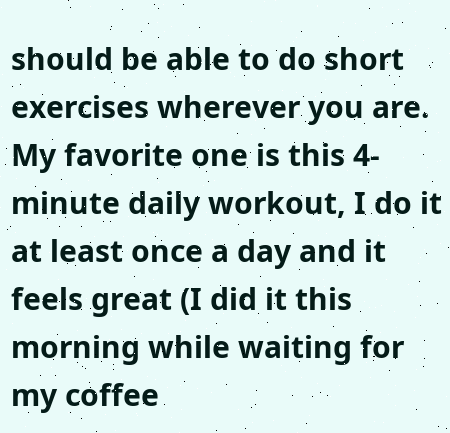should be able to do short exercises wherever you are. My favorite one is this 4-minute daily workout, I do it at least once a day and it feels great (I did it this morning while waiting for my coffee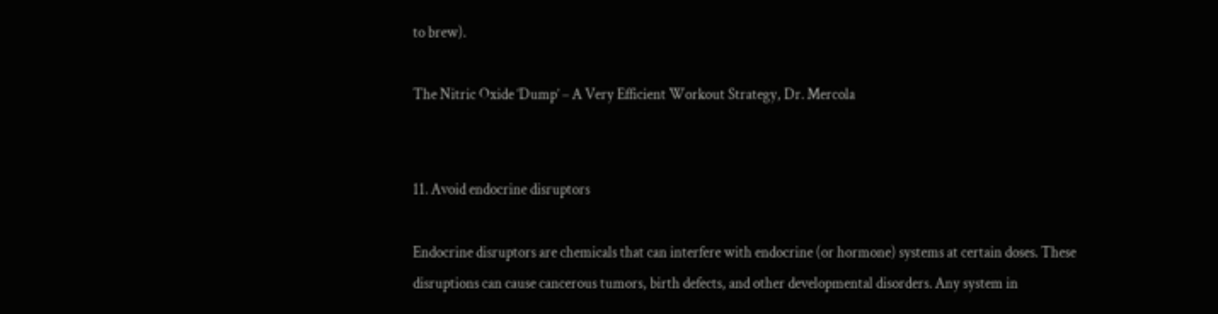to brew).

The Nitric Oxide ‘Dump’ – A Very Efficient Workout Strategy, Dr. Mercola


11. Avoid endocrine disruptors

Endocrine disruptors are chemicals that can interfere with endocrine (or hormone) systems at certain doses. These disruptions can cause cancerous tumors, birth defects, and other developmental disorders. Any system in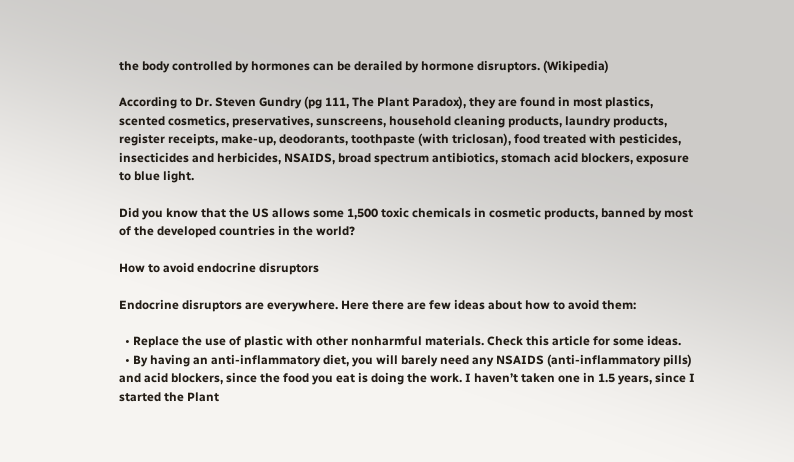the body controlled by hormones can be derailed by hormone disruptors. (Wikipedia)

According to Dr. Steven Gundry (pg 111, The Plant Paradox), they are found in most plastics, scented cosmetics, preservatives, sunscreens, household cleaning products, laundry products, register receipts, make-up, deodorants, toothpaste (with triclosan), food treated with pesticides, insecticides and herbicides, NSAIDS, broad spectrum antibiotics, stomach acid blockers, exposure to blue light.

Did you know that the US allows some 1,500 toxic chemicals in cosmetic products, banned by most of the developed countries in the world?

How to avoid endocrine disruptors

Endocrine disruptors are everywhere. Here there are few ideas about how to avoid them:

  • Replace the use of plastic with other nonharmful materials. Check this article for some ideas.
  • By having an anti-inflammatory diet, you will barely need any NSAIDS (anti-inflammatory pills) and acid blockers, since the food you eat is doing the work. I haven’t taken one in 1.5 years, since I started the Plant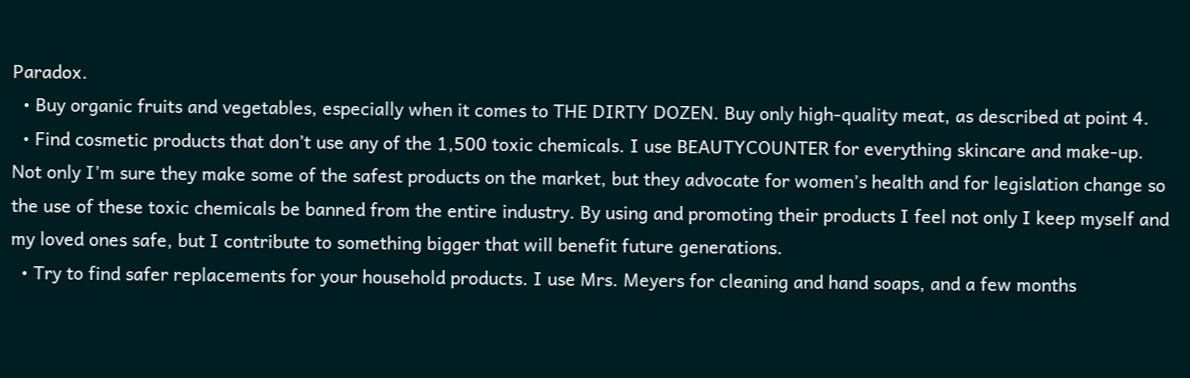Paradox.
  • Buy organic fruits and vegetables, especially when it comes to THE DIRTY DOZEN. Buy only high-quality meat, as described at point 4.
  • Find cosmetic products that don’t use any of the 1,500 toxic chemicals. I use BEAUTYCOUNTER for everything skincare and make-up. Not only I’m sure they make some of the safest products on the market, but they advocate for women’s health and for legislation change so the use of these toxic chemicals be banned from the entire industry. By using and promoting their products I feel not only I keep myself and my loved ones safe, but I contribute to something bigger that will benefit future generations.
  • Try to find safer replacements for your household products. I use Mrs. Meyers for cleaning and hand soaps, and a few months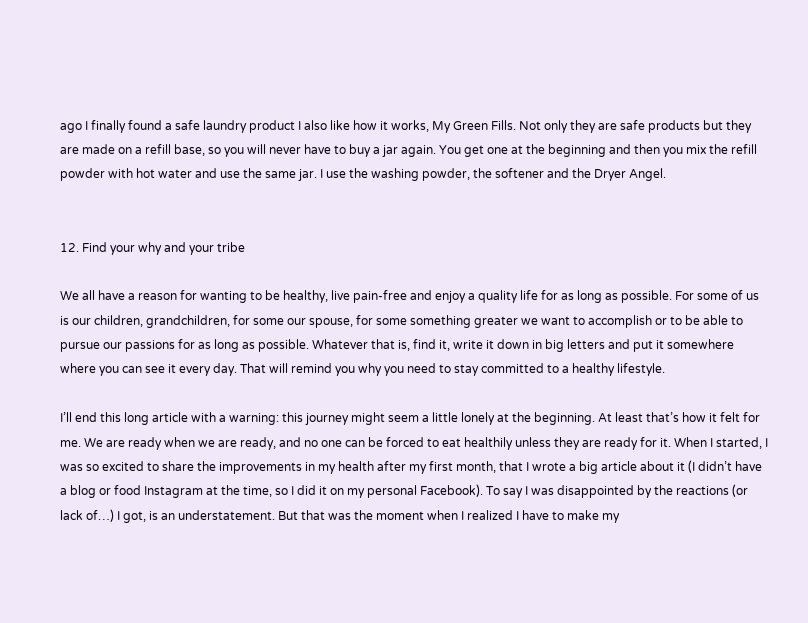ago I finally found a safe laundry product I also like how it works, My Green Fills. Not only they are safe products but they are made on a refill base, so you will never have to buy a jar again. You get one at the beginning and then you mix the refill powder with hot water and use the same jar. I use the washing powder, the softener and the Dryer Angel.


12. Find your why and your tribe

We all have a reason for wanting to be healthy, live pain-free and enjoy a quality life for as long as possible. For some of us is our children, grandchildren, for some our spouse, for some something greater we want to accomplish or to be able to pursue our passions for as long as possible. Whatever that is, find it, write it down in big letters and put it somewhere where you can see it every day. That will remind you why you need to stay committed to a healthy lifestyle.

I’ll end this long article with a warning: this journey might seem a little lonely at the beginning. At least that’s how it felt for me. We are ready when we are ready, and no one can be forced to eat healthily unless they are ready for it. When I started, I was so excited to share the improvements in my health after my first month, that I wrote a big article about it (I didn’t have a blog or food Instagram at the time, so I did it on my personal Facebook). To say I was disappointed by the reactions (or lack of…) I got, is an understatement. But that was the moment when I realized I have to make my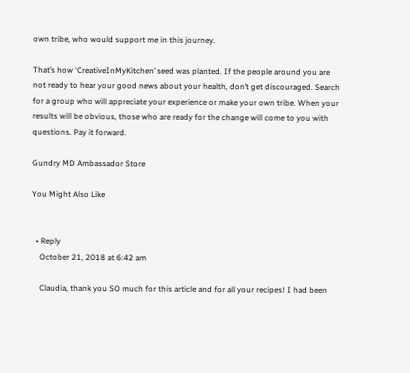own tribe, who would support me in this journey.

That’s how ‘CreativeInMyKitchen’ seed was planted. If the people around you are not ready to hear your good news about your health, don’t get discouraged. Search for a group who will appreciate your experience or make your own tribe. When your results will be obvious, those who are ready for the change will come to you with questions. Pay it forward.

Gundry MD Ambassador Store

You Might Also Like


  • Reply
    October 21, 2018 at 6:42 am

    Claudia, thank you SO much for this article and for all your recipes! I had been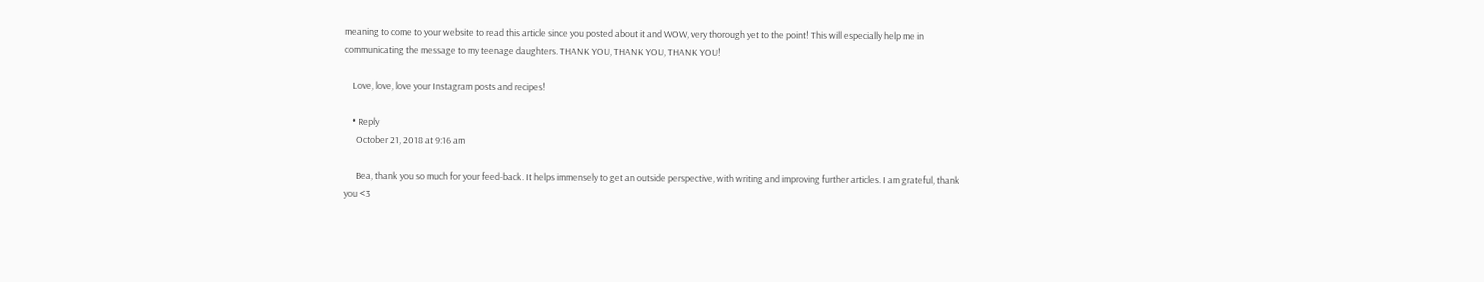meaning to come to your website to read this article since you posted about it and WOW, very thorough yet to the point! This will especially help me in communicating the message to my teenage daughters. THANK YOU, THANK YOU, THANK YOU!

    Love, love, love your Instagram posts and recipes!

    • Reply
      October 21, 2018 at 9:16 am

      Bea, thank you so much for your feed-back. It helps immensely to get an outside perspective, with writing and improving further articles. I am grateful, thank you <3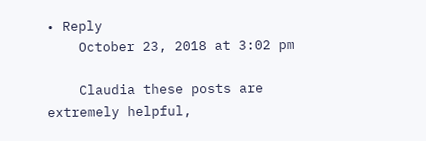• Reply
    October 23, 2018 at 3:02 pm

    Claudia these posts are extremely helpful,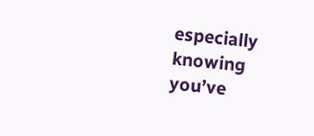especially knowing you’ve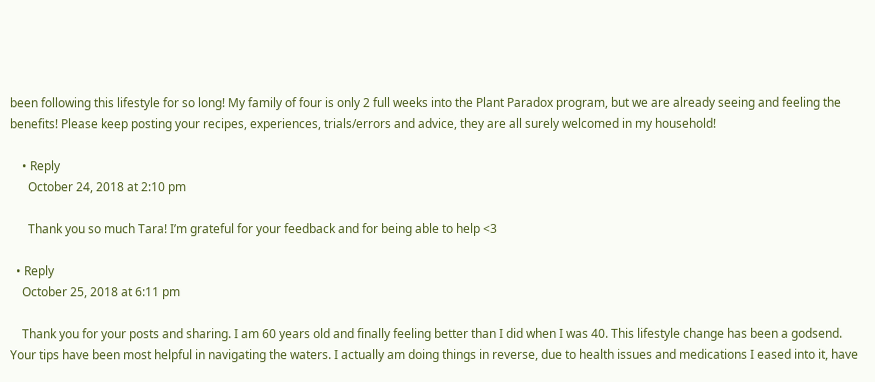been following this lifestyle for so long! My family of four is only 2 full weeks into the Plant Paradox program, but we are already seeing and feeling the benefits! Please keep posting your recipes, experiences, trials/errors and advice, they are all surely welcomed in my household!

    • Reply
      October 24, 2018 at 2:10 pm

      Thank you so much Tara! I’m grateful for your feedback and for being able to help <3

  • Reply
    October 25, 2018 at 6:11 pm

    Thank you for your posts and sharing. I am 60 years old and finally feeling better than I did when I was 40. This lifestyle change has been a godsend. Your tips have been most helpful in navigating the waters. I actually am doing things in reverse, due to health issues and medications I eased into it, have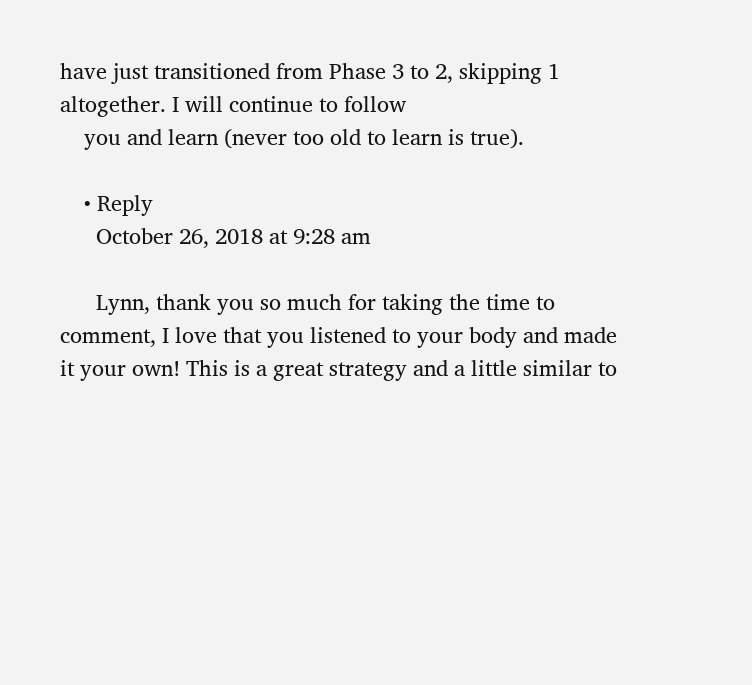have just transitioned from Phase 3 to 2, skipping 1 altogether. I will continue to follow
    you and learn (never too old to learn is true).

    • Reply
      October 26, 2018 at 9:28 am

      Lynn, thank you so much for taking the time to comment, I love that you listened to your body and made it your own! This is a great strategy and a little similar to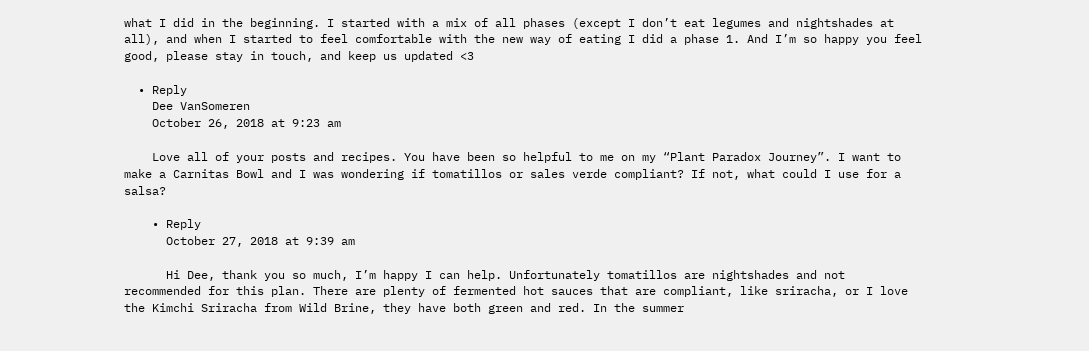what I did in the beginning. I started with a mix of all phases (except I don’t eat legumes and nightshades at all), and when I started to feel comfortable with the new way of eating I did a phase 1. And I’m so happy you feel good, please stay in touch, and keep us updated <3

  • Reply
    Dee VanSomeren
    October 26, 2018 at 9:23 am

    Love all of your posts and recipes. You have been so helpful to me on my “Plant Paradox Journey”. I want to make a Carnitas Bowl and I was wondering if tomatillos or sales verde compliant? If not, what could I use for a salsa?

    • Reply
      October 27, 2018 at 9:39 am

      Hi Dee, thank you so much, I’m happy I can help. Unfortunately tomatillos are nightshades and not recommended for this plan. There are plenty of fermented hot sauces that are compliant, like sriracha, or I love the Kimchi Sriracha from Wild Brine, they have both green and red. In the summer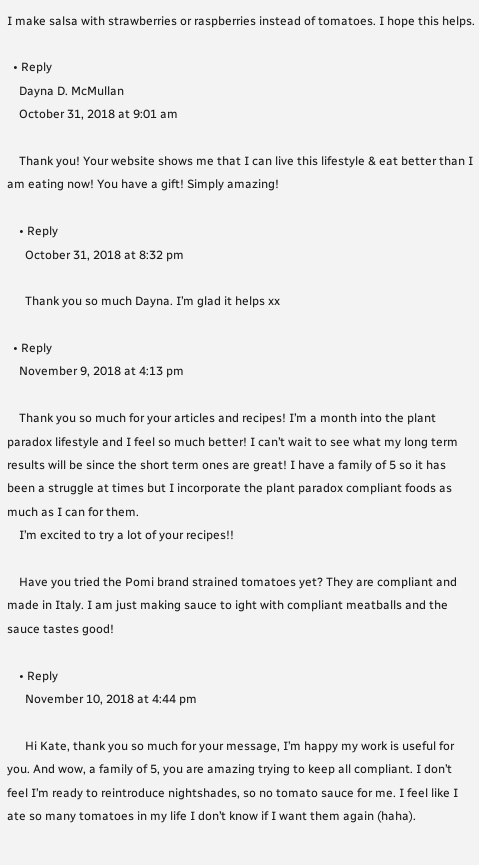I make salsa with strawberries or raspberries instead of tomatoes. I hope this helps.

  • Reply
    Dayna D. McMullan
    October 31, 2018 at 9:01 am

    Thank you! Your website shows me that I can live this lifestyle & eat better than I am eating now! You have a gift! Simply amazing!

    • Reply
      October 31, 2018 at 8:32 pm

      Thank you so much Dayna. I’m glad it helps xx

  • Reply
    November 9, 2018 at 4:13 pm

    Thank you so much for your articles and recipes! I’m a month into the plant paradox lifestyle and I feel so much better! I can’t wait to see what my long term results will be since the short term ones are great! I have a family of 5 so it has been a struggle at times but I incorporate the plant paradox compliant foods as much as I can for them.
    I’m excited to try a lot of your recipes!!

    Have you tried the Pomi brand strained tomatoes yet? They are compliant and made in Italy. I am just making sauce to ight with compliant meatballs and the sauce tastes good!

    • Reply
      November 10, 2018 at 4:44 pm

      Hi Kate, thank you so much for your message, I’m happy my work is useful for you. And wow, a family of 5, you are amazing trying to keep all compliant. I don’t feel I’m ready to reintroduce nightshades, so no tomato sauce for me. I feel like I ate so many tomatoes in my life I don’t know if I want them again (haha).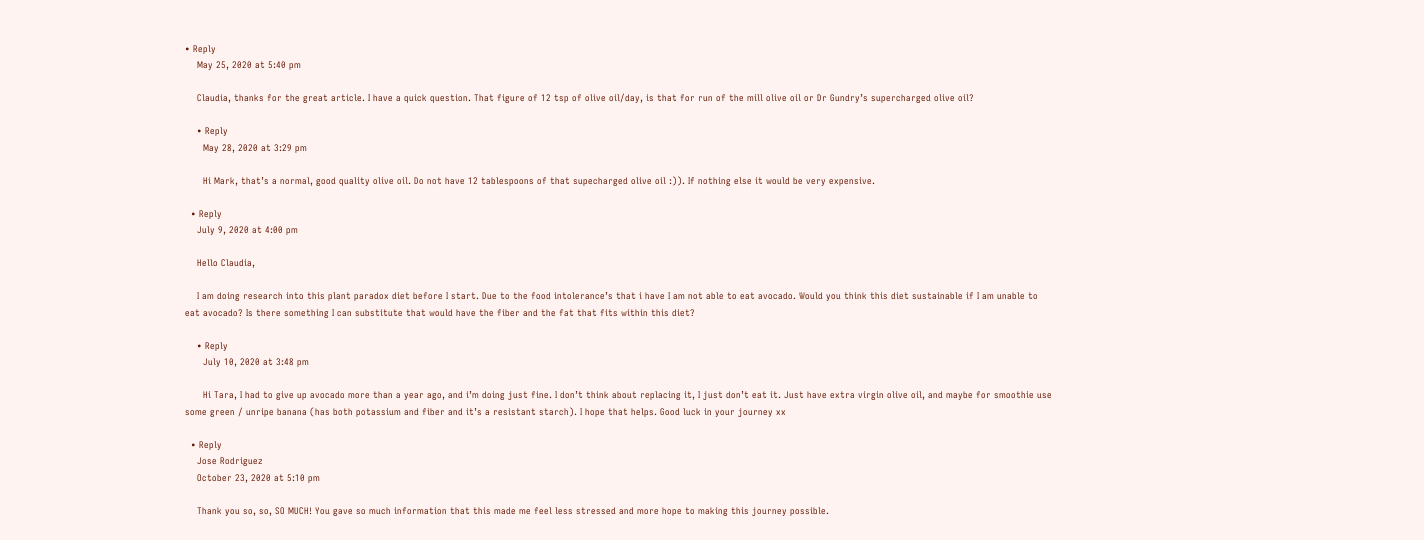• Reply
    May 25, 2020 at 5:40 pm

    Claudia, thanks for the great article. I have a quick question. That figure of 12 tsp of olive oil/day, is that for run of the mill olive oil or Dr Gundry’s supercharged olive oil?

    • Reply
      May 28, 2020 at 3:29 pm

      Hi Mark, that’s a normal, good quality olive oil. Do not have 12 tablespoons of that supecharged olive oil :)). If nothing else it would be very expensive.

  • Reply
    July 9, 2020 at 4:00 pm

    Hello Claudia,

    I am doing research into this plant paradox diet before I start. Due to the food intolerance’s that i have I am not able to eat avocado. Would you think this diet sustainable if I am unable to eat avocado? Is there something I can substitute that would have the fiber and the fat that fits within this diet?

    • Reply
      July 10, 2020 at 3:48 pm

      Hi Tara, I had to give up avocado more than a year ago, and i’m doing just fine. I don’t think about replacing it, I just don’t eat it. Just have extra virgin olive oil, and maybe for smoothie use some green / unripe banana (has both potassium and fiber and it’s a resistant starch). I hope that helps. Good luck in your journey xx

  • Reply
    Jose Rodriguez
    October 23, 2020 at 5:10 pm

    Thank you so, so, SO MUCH! You gave so much information that this made me feel less stressed and more hope to making this journey possible.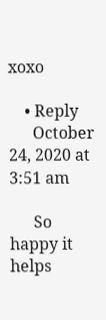xoxo

    • Reply
      October 24, 2020 at 3:51 am

      So happy it helps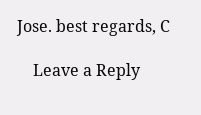Jose. best regards, C

    Leave a Reply